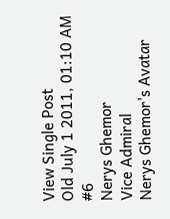View Single Post
Old July 1 2011, 01:10 AM   #6
Nerys Ghemor
Vice Admiral
Nerys Ghemor's Avatar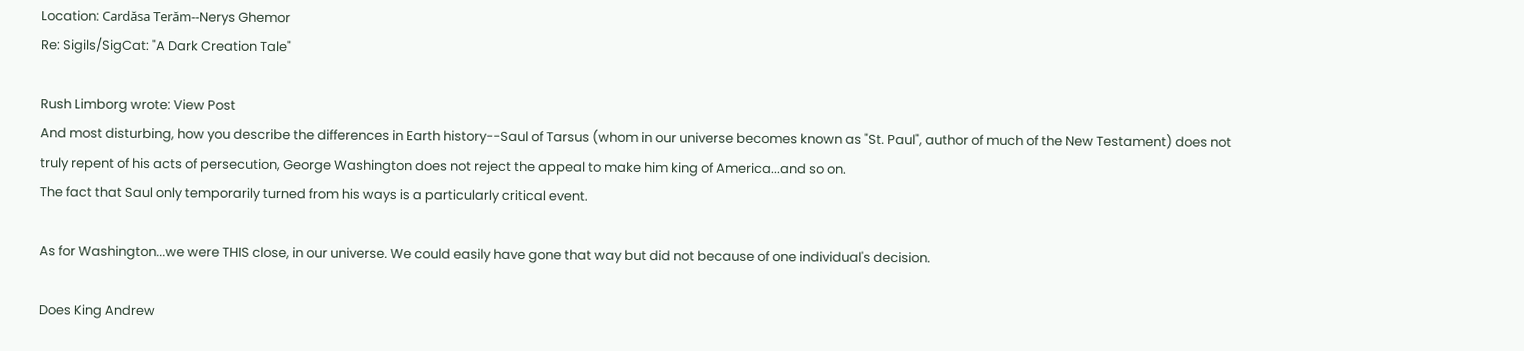Location: Cardăsa Terăm--Nerys Ghemor
Re: Sigils/SigCat: "A Dark Creation Tale"

Rush Limborg wrote: View Post
And most disturbing, how you describe the differences in Earth history--Saul of Tarsus (whom in our universe becomes known as "St. Paul", author of much of the New Testament) does not truly repent of his acts of persecution, George Washington does not reject the appeal to make him king of America...and so on.
The fact that Saul only temporarily turned from his ways is a particularly critical event.

As for Washington...we were THIS close, in our universe. We could easily have gone that way but did not because of one individual's decision.

Does King Andrew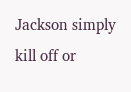Jackson simply kill off or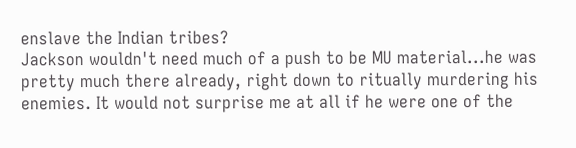enslave the Indian tribes?
Jackson wouldn't need much of a push to be MU material...he was pretty much there already, right down to ritually murdering his enemies. It would not surprise me at all if he were one of the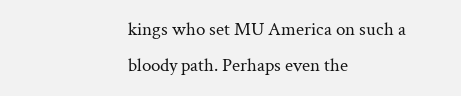kings who set MU America on such a bloody path. Perhaps even the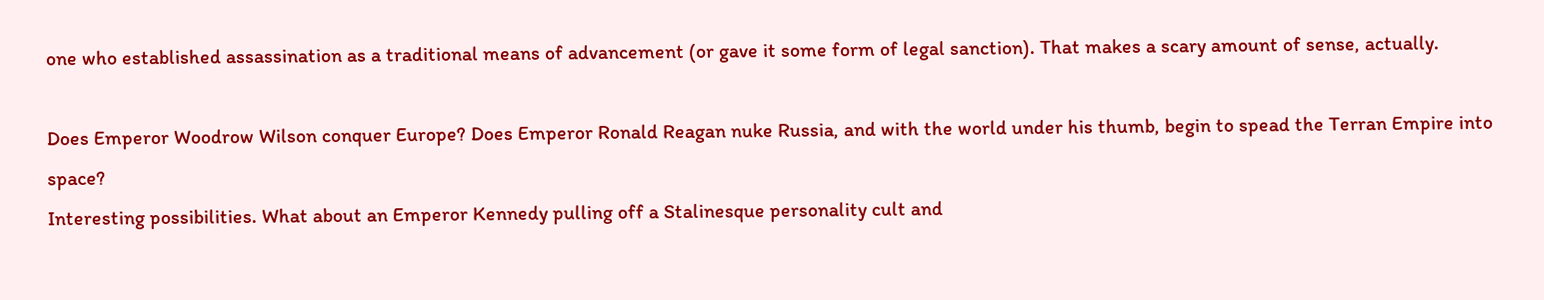one who established assassination as a traditional means of advancement (or gave it some form of legal sanction). That makes a scary amount of sense, actually.

Does Emperor Woodrow Wilson conquer Europe? Does Emperor Ronald Reagan nuke Russia, and with the world under his thumb, begin to spead the Terran Empire into space?
Interesting possibilities. What about an Emperor Kennedy pulling off a Stalinesque personality cult and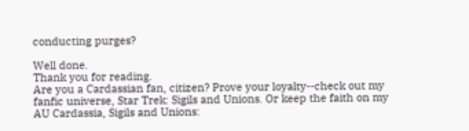conducting purges?

Well done.
Thank you for reading.
Are you a Cardassian fan, citizen? Prove your loyalty--check out my fanfic universe, Star Trek: Sigils and Unions. Or keep the faith on my AU Cardassia, Sigils and Unions: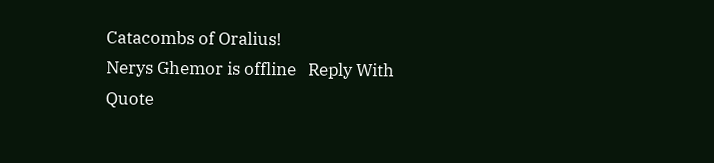Catacombs of Oralius!
Nerys Ghemor is offline   Reply With Quote